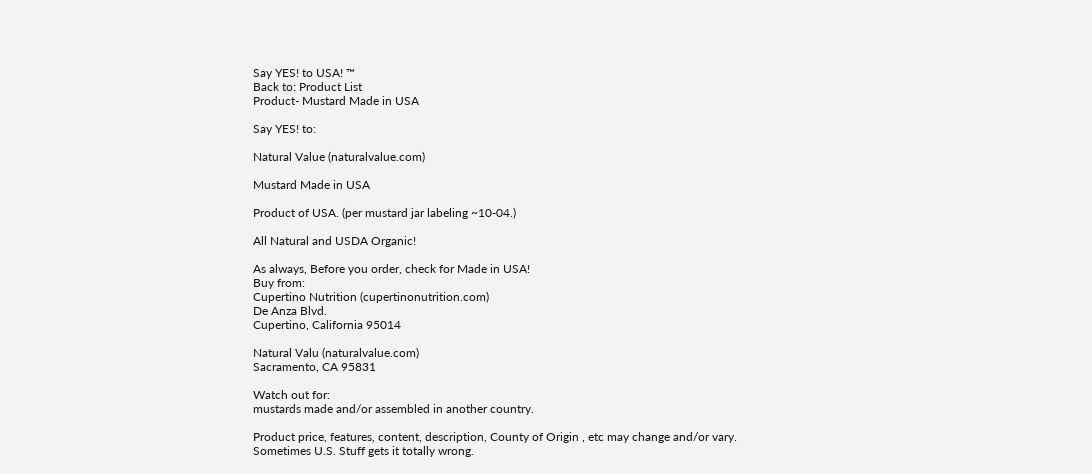Say YES! to USA! ™
Back to: Product List
Product- Mustard Made in USA

Say YES! to:

Natural Value (naturalvalue.com)

Mustard Made in USA

Product of USA. (per mustard jar labeling ~10-04.)

All Natural and USDA Organic!

As always, Before you order, check for Made in USA!
Buy from:
Cupertino Nutrition (cupertinonutrition.com)
De Anza Blvd.
Cupertino, California 95014

Natural Valu (naturalvalue.com)
Sacramento, CA 95831

Watch out for:
mustards made and/or assembled in another country.

Product price, features, content, description, County of Origin , etc may change and/or vary.
Sometimes U.S. Stuff gets it totally wrong.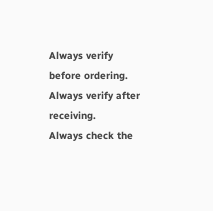Always verify before ordering.
Always verify after receiving.
Always check the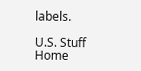labels.

U.S. Stuff Home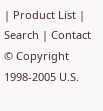| Product List | Search | Contact
© Copyright 1998-2005 U.S.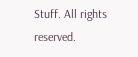Stuff. All rights reserved.